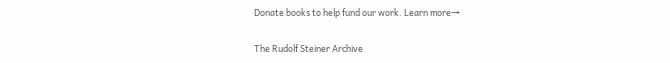Donate books to help fund our work. Learn more→

The Rudolf Steiner Archive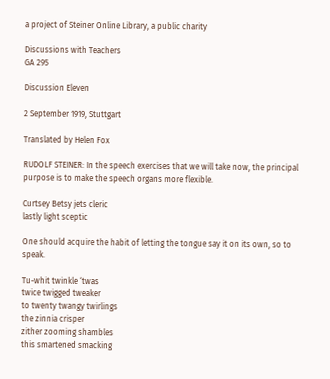a project of Steiner Online Library, a public charity

Discussions with Teachers
GA 295

Discussion Eleven

2 September 1919, Stuttgart

Translated by Helen Fox

RUDOLF STEINER: In the speech exercises that we will take now, the principal purpose is to make the speech organs more flexible.

Curtsey Betsy jets cleric
lastly light sceptic

One should acquire the habit of letting the tongue say it on its own, so to speak.

Tu-whit twinkle ‘twas
twice twigged tweaker
to twenty twangy twirlings
the zinnia crisper
zither zooming shambles
this smartened smacking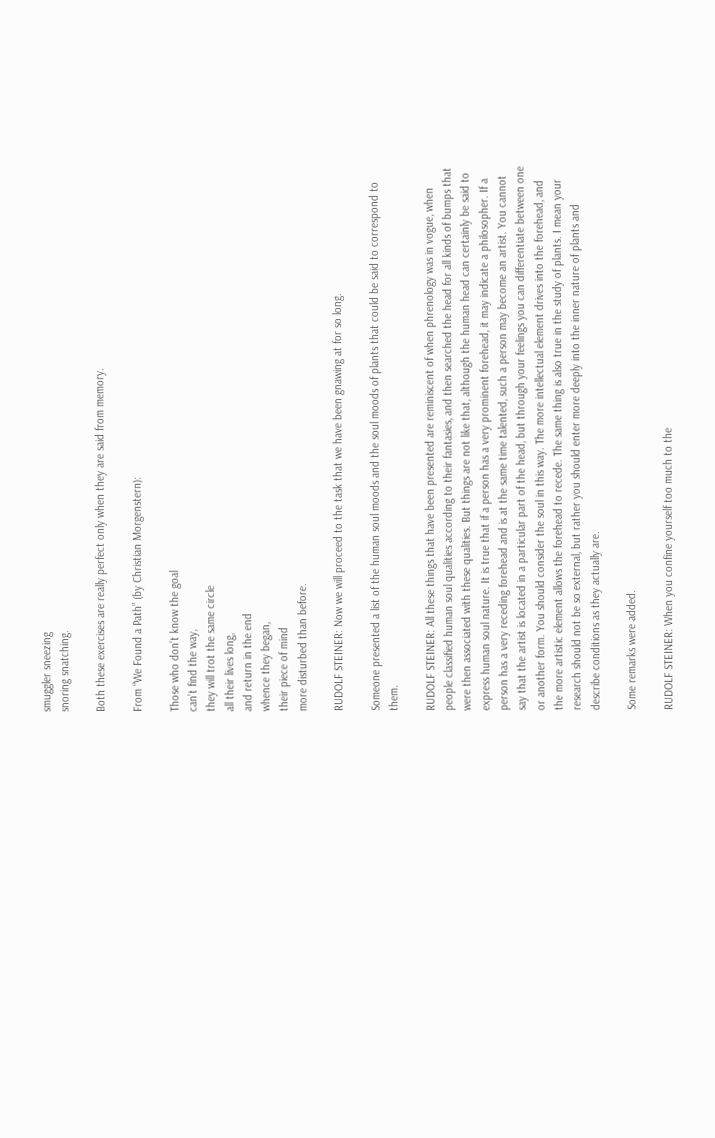smuggler sneezing
snoring snatching.

Both these exercises are really perfect only when they are said from memory.

From “We Found a Path” (by Christian Morgenstern):

Those who don’t know the goal
can’t find the way,
they will trot the same circle
all their lives long,
and return in the end
whence they began,
their piece of mind
more disturbed than before.

RUDOLF STEINER: Now we will proceed to the task that we have been gnawing at for so long.

Someone presented a list of the human soul moods and the soul moods of plants that could be said to correspond to them.

RUDOLF STEINER: All these things that have been presented are reminiscent of when phrenology was in vogue, when people classified human soul qualities according to their fantasies, and then searched the head for all kinds of bumps that were then associated with these qualities. But things are not like that, although the human head can certainly be said to express human soul nature. It is true that if a person has a very prominent forehead, it may indicate a philosopher. If a person has a very receding forehead and is at the same time talented, such a person may become an artist. You cannot say that the artist is located in a particular part of the head, but through your feelings you can differentiate between one or another form. You should consider the soul in this way. The more intellectual element drives into the forehead, and the more artistic element allows the forehead to recede. The same thing is also true in the study of plants. I mean your research should not be so external, but rather you should enter more deeply into the inner nature of plants and describe conditions as they actually are.

Some remarks were added.

RUDOLF STEINER: When you confine yourself too much to the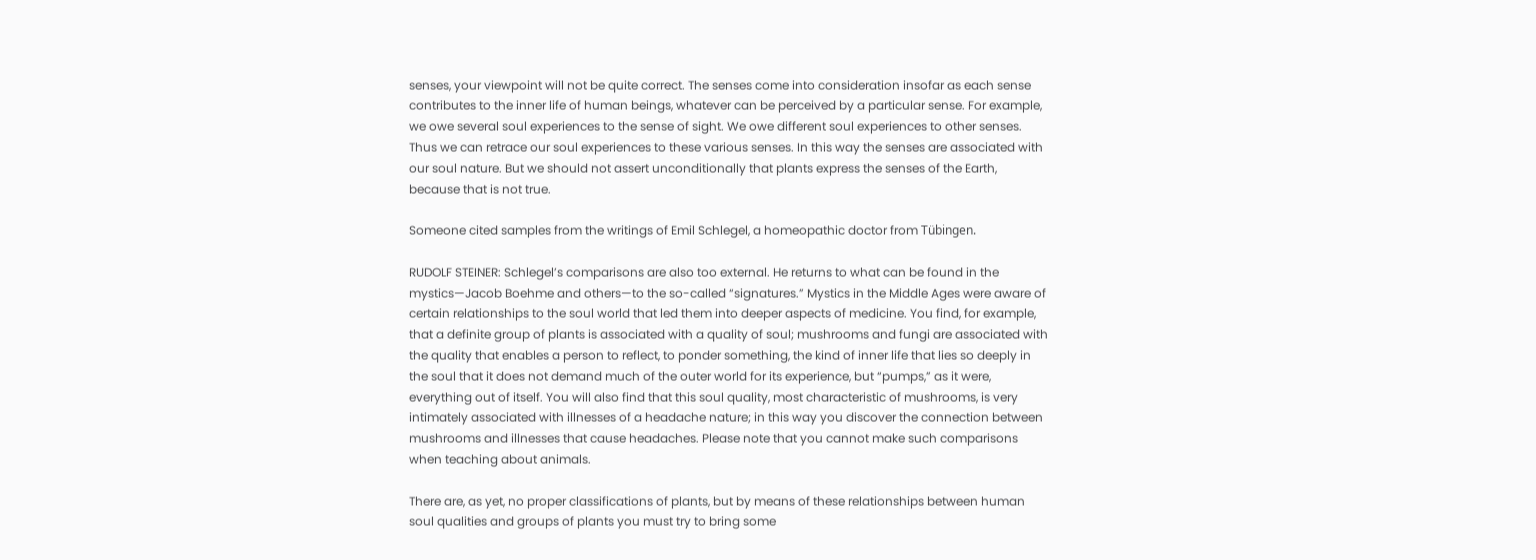senses, your viewpoint will not be quite correct. The senses come into consideration insofar as each sense contributes to the inner life of human beings, whatever can be perceived by a particular sense. For example, we owe several soul experiences to the sense of sight. We owe different soul experiences to other senses. Thus we can retrace our soul experiences to these various senses. In this way the senses are associated with our soul nature. But we should not assert unconditionally that plants express the senses of the Earth, because that is not true.

Someone cited samples from the writings of Emil Schlegel, a homeopathic doctor from Tübingen.

RUDOLF STEINER: Schlegel’s comparisons are also too external. He returns to what can be found in the mystics—Jacob Boehme and others—to the so-called “signatures.” Mystics in the Middle Ages were aware of certain relationships to the soul world that led them into deeper aspects of medicine. You find, for example, that a definite group of plants is associated with a quality of soul; mushrooms and fungi are associated with the quality that enables a person to reflect, to ponder something, the kind of inner life that lies so deeply in the soul that it does not demand much of the outer world for its experience, but “pumps,” as it were, everything out of itself. You will also find that this soul quality, most characteristic of mushrooms, is very intimately associated with illnesses of a headache nature; in this way you discover the connection between mushrooms and illnesses that cause headaches. Please note that you cannot make such comparisons when teaching about animals.

There are, as yet, no proper classifications of plants, but by means of these relationships between human soul qualities and groups of plants you must try to bring some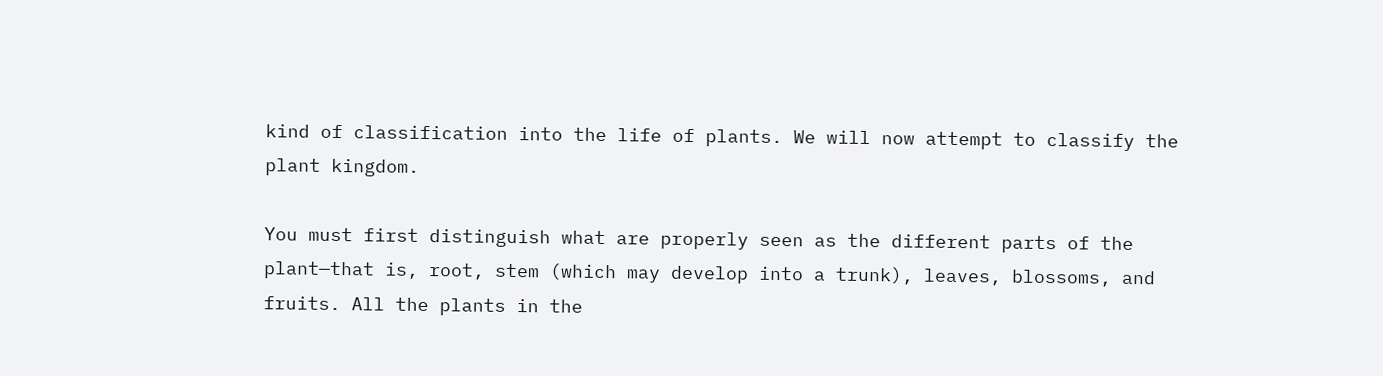kind of classification into the life of plants. We will now attempt to classify the plant kingdom.

You must first distinguish what are properly seen as the different parts of the plant—that is, root, stem (which may develop into a trunk), leaves, blossoms, and fruits. All the plants in the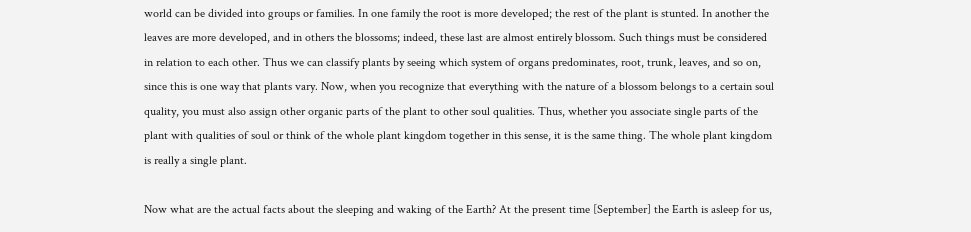world can be divided into groups or families. In one family the root is more developed; the rest of the plant is stunted. In another the leaves are more developed, and in others the blossoms; indeed, these last are almost entirely blossom. Such things must be considered in relation to each other. Thus we can classify plants by seeing which system of organs predominates, root, trunk, leaves, and so on, since this is one way that plants vary. Now, when you recognize that everything with the nature of a blossom belongs to a certain soul quality, you must also assign other organic parts of the plant to other soul qualities. Thus, whether you associate single parts of the plant with qualities of soul or think of the whole plant kingdom together in this sense, it is the same thing. The whole plant kingdom is really a single plant.

Now what are the actual facts about the sleeping and waking of the Earth? At the present time [September] the Earth is asleep for us,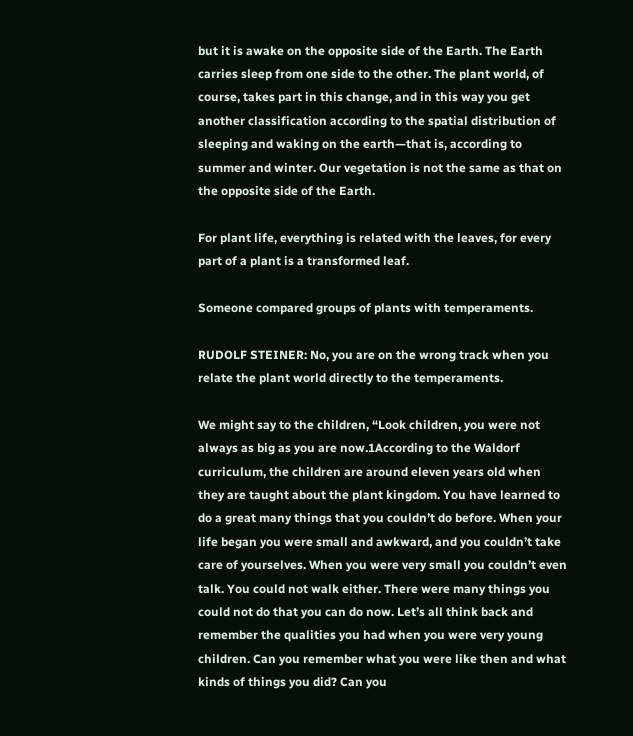but it is awake on the opposite side of the Earth. The Earth carries sleep from one side to the other. The plant world, of course, takes part in this change, and in this way you get another classification according to the spatial distribution of sleeping and waking on the earth—that is, according to summer and winter. Our vegetation is not the same as that on the opposite side of the Earth.

For plant life, everything is related with the leaves, for every part of a plant is a transformed leaf.

Someone compared groups of plants with temperaments.

RUDOLF STEINER: No, you are on the wrong track when you relate the plant world directly to the temperaments.

We might say to the children, “Look children, you were not always as big as you are now.1According to the Waldorf curriculum, the children are around eleven years old when they are taught about the plant kingdom. You have learned to do a great many things that you couldn’t do before. When your life began you were small and awkward, and you couldn’t take care of yourselves. When you were very small you couldn’t even talk. You could not walk either. There were many things you could not do that you can do now. Let’s all think back and remember the qualities you had when you were very young children. Can you remember what you were like then and what kinds of things you did? Can you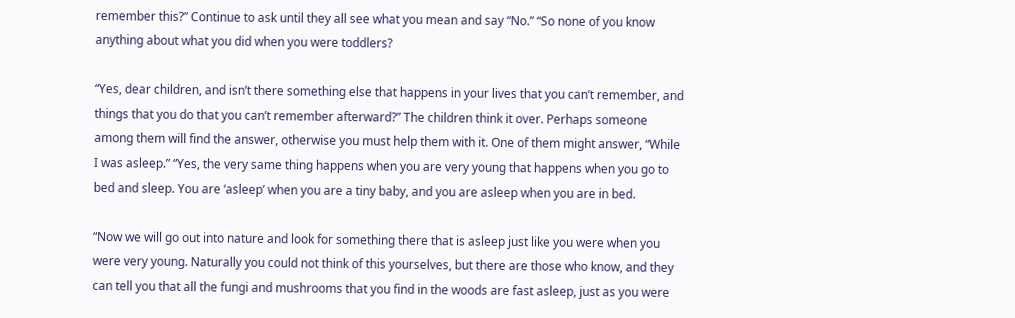remember this?” Continue to ask until they all see what you mean and say “No.” “So none of you know anything about what you did when you were toddlers?

“Yes, dear children, and isn’t there something else that happens in your lives that you can’t remember, and things that you do that you can’t remember afterward?” The children think it over. Perhaps someone among them will find the answer, otherwise you must help them with it. One of them might answer, “While I was asleep.” “Yes, the very same thing happens when you are very young that happens when you go to bed and sleep. You are ‘asleep’ when you are a tiny baby, and you are asleep when you are in bed.

“Now we will go out into nature and look for something there that is asleep just like you were when you were very young. Naturally you could not think of this yourselves, but there are those who know, and they can tell you that all the fungi and mushrooms that you find in the woods are fast asleep, just as you were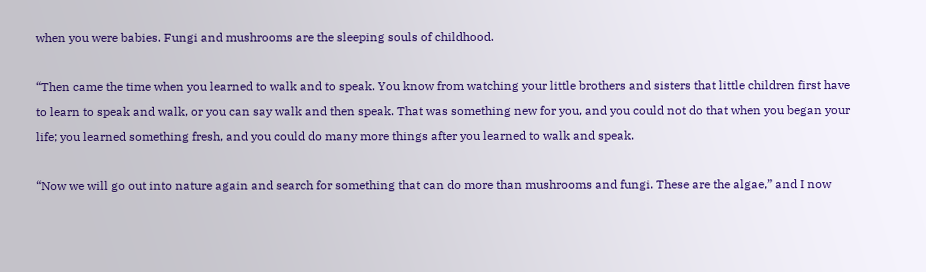when you were babies. Fungi and mushrooms are the sleeping souls of childhood.

“Then came the time when you learned to walk and to speak. You know from watching your little brothers and sisters that little children first have to learn to speak and walk, or you can say walk and then speak. That was something new for you, and you could not do that when you began your life; you learned something fresh, and you could do many more things after you learned to walk and speak.

“Now we will go out into nature again and search for something that can do more than mushrooms and fungi. These are the algae,” and I now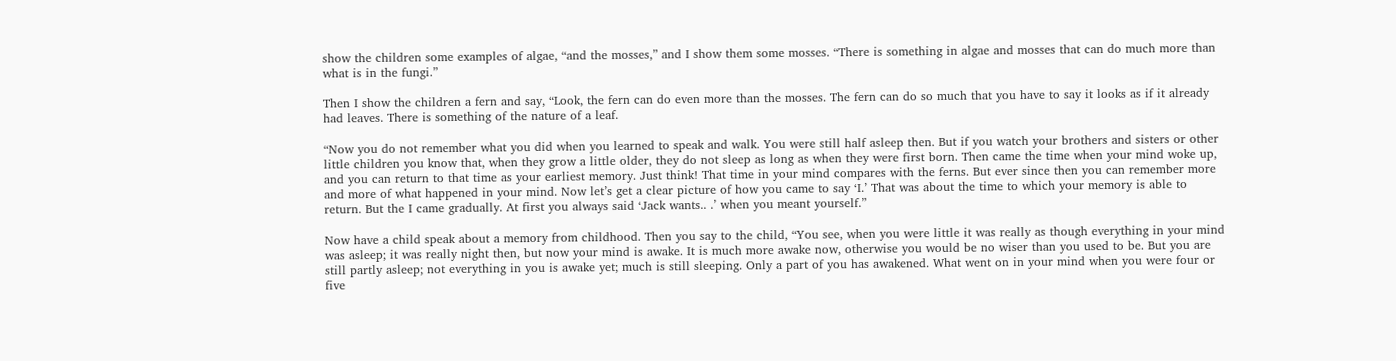show the children some examples of algae, “and the mosses,” and I show them some mosses. “There is something in algae and mosses that can do much more than what is in the fungi.”

Then I show the children a fern and say, “Look, the fern can do even more than the mosses. The fern can do so much that you have to say it looks as if it already had leaves. There is something of the nature of a leaf.

“Now you do not remember what you did when you learned to speak and walk. You were still half asleep then. But if you watch your brothers and sisters or other little children you know that, when they grow a little older, they do not sleep as long as when they were first born. Then came the time when your mind woke up, and you can return to that time as your earliest memory. Just think! That time in your mind compares with the ferns. But ever since then you can remember more and more of what happened in your mind. Now let’s get a clear picture of how you came to say ‘I.’ That was about the time to which your memory is able to return. But the I came gradually. At first you always said ‘Jack wants.. .’ when you meant yourself.”

Now have a child speak about a memory from childhood. Then you say to the child, “You see, when you were little it was really as though everything in your mind was asleep; it was really night then, but now your mind is awake. It is much more awake now, otherwise you would be no wiser than you used to be. But you are still partly asleep; not everything in you is awake yet; much is still sleeping. Only a part of you has awakened. What went on in your mind when you were four or five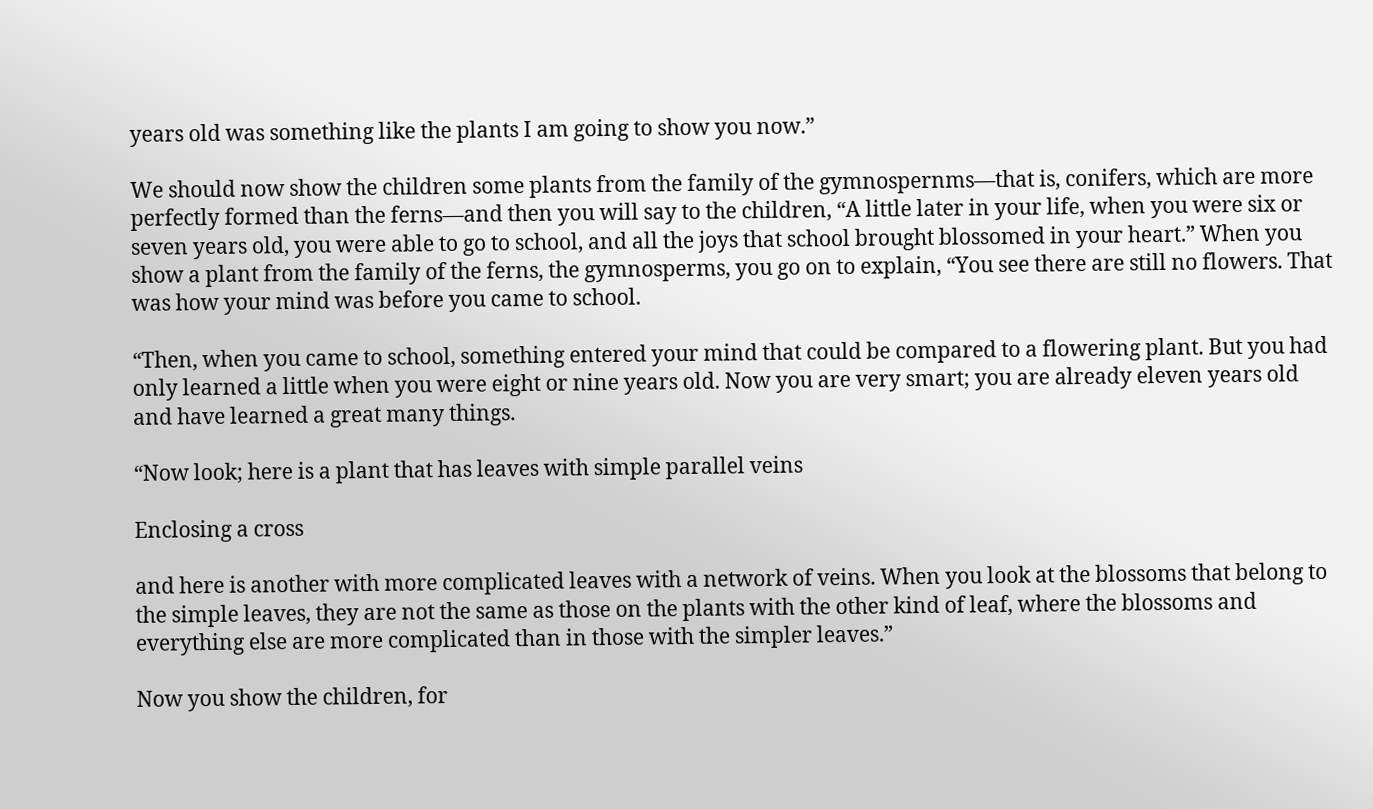years old was something like the plants I am going to show you now.”

We should now show the children some plants from the family of the gymnospernms—that is, conifers, which are more perfectly formed than the ferns—and then you will say to the children, “A little later in your life, when you were six or seven years old, you were able to go to school, and all the joys that school brought blossomed in your heart.” When you show a plant from the family of the ferns, the gymnosperms, you go on to explain, “You see there are still no flowers. That was how your mind was before you came to school.

“Then, when you came to school, something entered your mind that could be compared to a flowering plant. But you had only learned a little when you were eight or nine years old. Now you are very smart; you are already eleven years old and have learned a great many things.

“Now look; here is a plant that has leaves with simple parallel veins

Enclosing a cross

and here is another with more complicated leaves with a network of veins. When you look at the blossoms that belong to the simple leaves, they are not the same as those on the plants with the other kind of leaf, where the blossoms and everything else are more complicated than in those with the simpler leaves.”

Now you show the children, for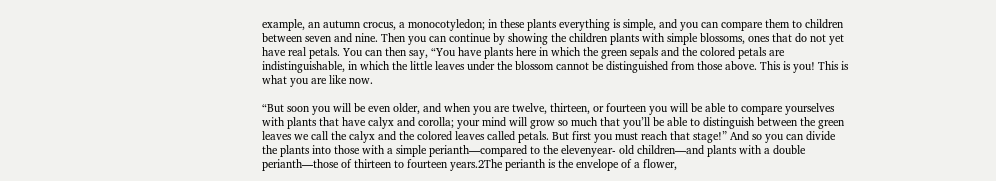example, an autumn crocus, a monocotyledon; in these plants everything is simple, and you can compare them to children between seven and nine. Then you can continue by showing the children plants with simple blossoms, ones that do not yet have real petals. You can then say, “You have plants here in which the green sepals and the colored petals are indistinguishable, in which the little leaves under the blossom cannot be distinguished from those above. This is you! This is what you are like now.

“But soon you will be even older, and when you are twelve, thirteen, or fourteen you will be able to compare yourselves with plants that have calyx and corolla; your mind will grow so much that you’ll be able to distinguish between the green leaves we call the calyx and the colored leaves called petals. But first you must reach that stage!” And so you can divide the plants into those with a simple perianth—compared to the elevenyear- old children—and plants with a double perianth—those of thirteen to fourteen years.2The perianth is the envelope of a flower,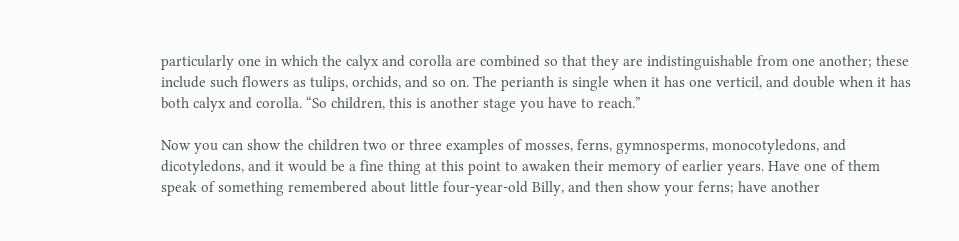particularly one in which the calyx and corolla are combined so that they are indistinguishable from one another; these include such flowers as tulips, orchids, and so on. The perianth is single when it has one verticil, and double when it has both calyx and corolla. “So children, this is another stage you have to reach.”

Now you can show the children two or three examples of mosses, ferns, gymnosperms, monocotyledons, and dicotyledons, and it would be a fine thing at this point to awaken their memory of earlier years. Have one of them speak of something remembered about little four-year-old Billy, and then show your ferns; have another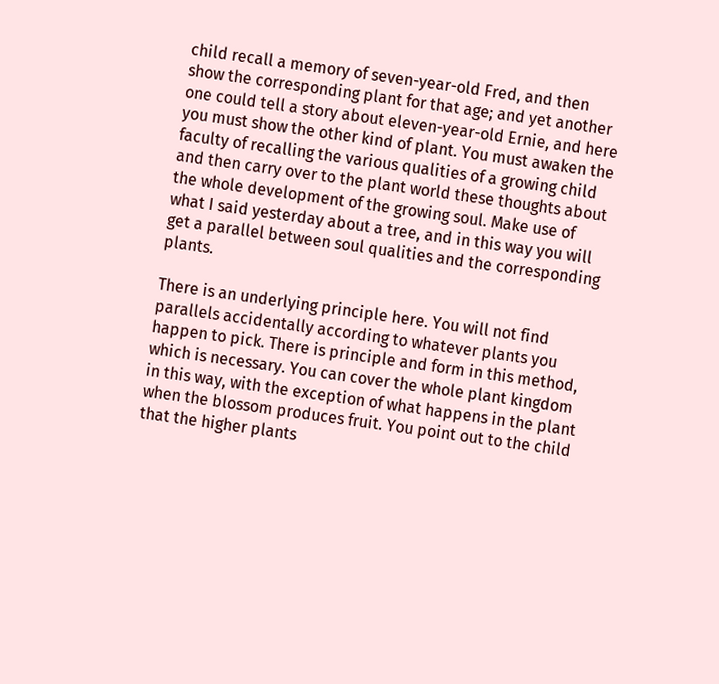child recall a memory of seven-year-old Fred, and then show the corresponding plant for that age; and yet another one could tell a story about eleven-year-old Ernie, and here you must show the other kind of plant. You must awaken the faculty of recalling the various qualities of a growing child and then carry over to the plant world these thoughts about the whole development of the growing soul. Make use of what I said yesterday about a tree, and in this way you will get a parallel between soul qualities and the corresponding plants.

There is an underlying principle here. You will not find parallels accidentally according to whatever plants you happen to pick. There is principle and form in this method, which is necessary. You can cover the whole plant kingdom in this way, with the exception of what happens in the plant when the blossom produces fruit. You point out to the child that the higher plants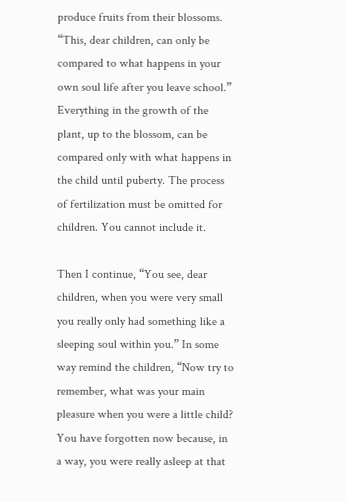produce fruits from their blossoms. “This, dear children, can only be compared to what happens in your own soul life after you leave school.” Everything in the growth of the plant, up to the blossom, can be compared only with what happens in the child until puberty. The process of fertilization must be omitted for children. You cannot include it.

Then I continue, “You see, dear children, when you were very small you really only had something like a sleeping soul within you.” In some way remind the children, “Now try to remember, what was your main pleasure when you were a little child? You have forgotten now because, in a way, you were really asleep at that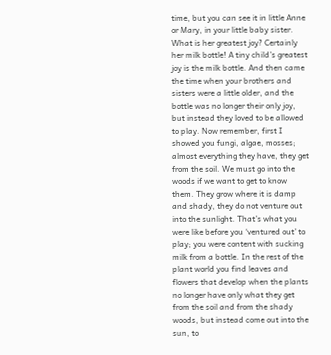time, but you can see it in little Anne or Mary, in your little baby sister. What is her greatest joy? Certainly her milk bottle! A tiny child’s greatest joy is the milk bottle. And then came the time when your brothers and sisters were a little older, and the bottle was no longer their only joy, but instead they loved to be allowed to play. Now remember, first I showed you fungi, algae, mosses; almost everything they have, they get from the soil. We must go into the woods if we want to get to know them. They grow where it is damp and shady, they do not venture out into the sunlight. That’s what you were like before you ‘ventured out’ to play; you were content with sucking milk from a bottle. In the rest of the plant world you find leaves and flowers that develop when the plants no longer have only what they get from the soil and from the shady woods, but instead come out into the sun, to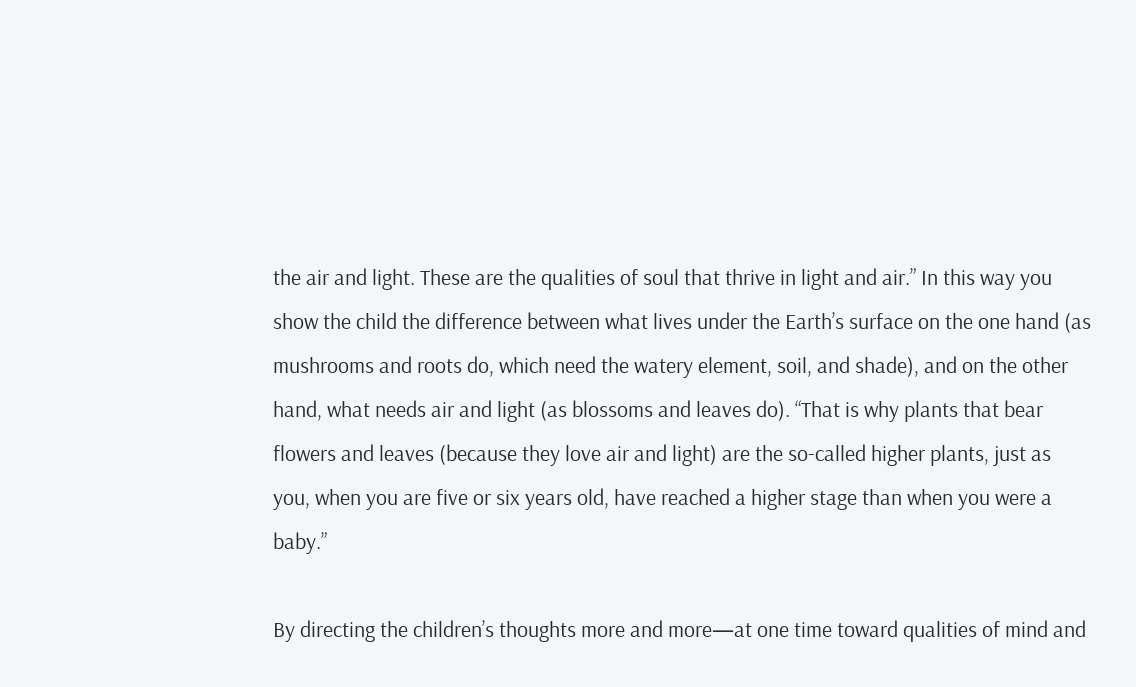the air and light. These are the qualities of soul that thrive in light and air.” In this way you show the child the difference between what lives under the Earth’s surface on the one hand (as mushrooms and roots do, which need the watery element, soil, and shade), and on the other hand, what needs air and light (as blossoms and leaves do). “That is why plants that bear flowers and leaves (because they love air and light) are the so-called higher plants, just as you, when you are five or six years old, have reached a higher stage than when you were a baby.”

By directing the children’s thoughts more and more—at one time toward qualities of mind and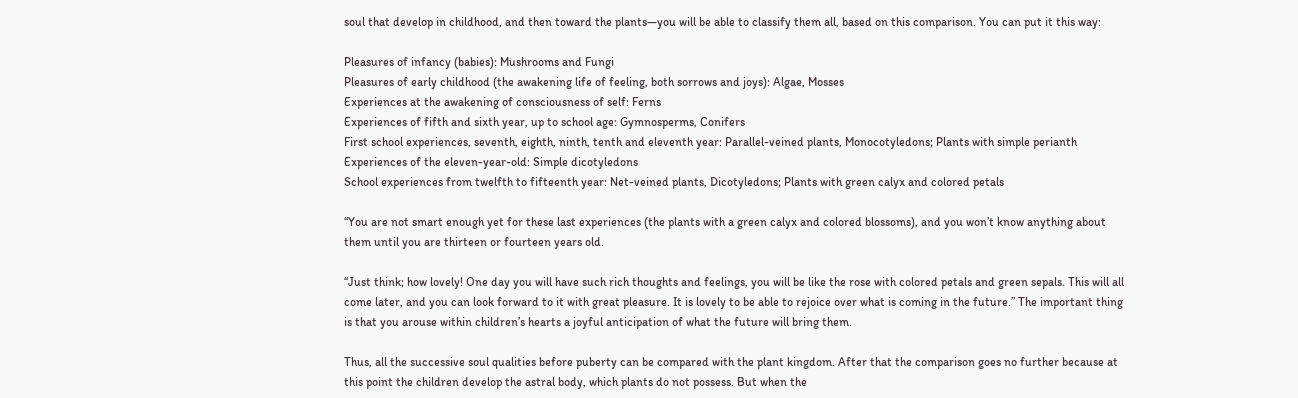soul that develop in childhood, and then toward the plants—you will be able to classify them all, based on this comparison. You can put it this way:

Pleasures of infancy (babies): Mushrooms and Fungi
Pleasures of early childhood (the awakening life of feeling, both sorrows and joys): Algae, Mosses
Experiences at the awakening of consciousness of self: Ferns
Experiences of fifth and sixth year, up to school age: Gymnosperms, Conifers
First school experiences, seventh, eighth, ninth, tenth and eleventh year: Parallel-veined plants, Monocotyledons; Plants with simple perianth
Experiences of the eleven-year-old: Simple dicotyledons
School experiences from twelfth to fifteenth year: Net-veined plants, Dicotyledons; Plants with green calyx and colored petals

“You are not smart enough yet for these last experiences (the plants with a green calyx and colored blossoms), and you won’t know anything about them until you are thirteen or fourteen years old.

“Just think; how lovely! One day you will have such rich thoughts and feelings, you will be like the rose with colored petals and green sepals. This will all come later, and you can look forward to it with great pleasure. It is lovely to be able to rejoice over what is coming in the future.” The important thing is that you arouse within children’s hearts a joyful anticipation of what the future will bring them.

Thus, all the successive soul qualities before puberty can be compared with the plant kingdom. After that the comparison goes no further because at this point the children develop the astral body, which plants do not possess. But when the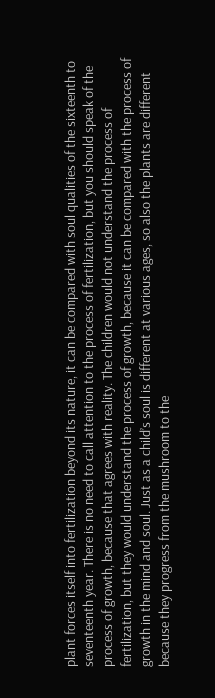plant forces itself into fertilization beyond its nature, it can be compared with soul qualities of the sixteenth to seventeenth year. There is no need to call attention to the process of fertilization, but you should speak of the process of growth, because that agrees with reality. The children would not understand the process of fertilization, but they would understand the process of growth, because it can be compared with the process of growth in the mind and soul. Just as a child’s soul is different at various ages, so also the plants are different because they progress from the mushroom to the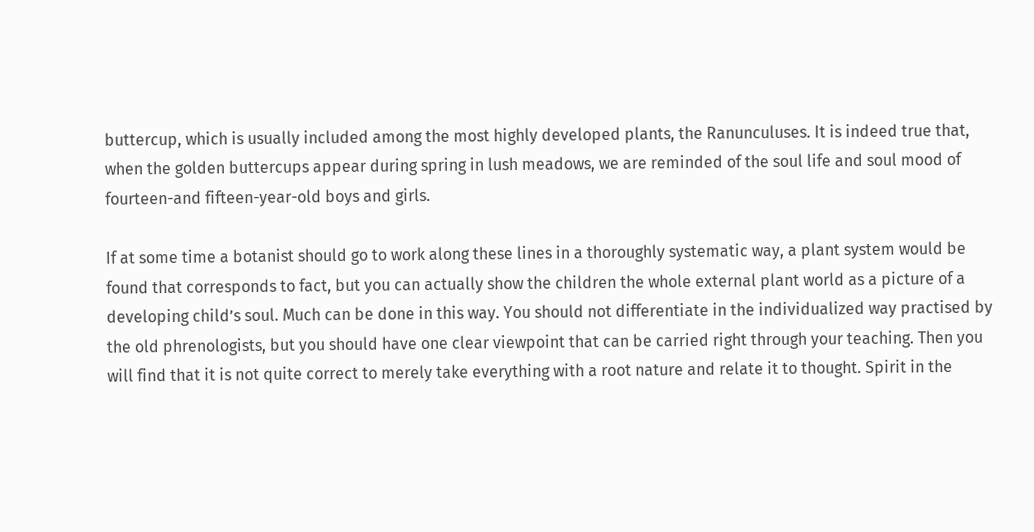buttercup, which is usually included among the most highly developed plants, the Ranunculuses. It is indeed true that, when the golden buttercups appear during spring in lush meadows, we are reminded of the soul life and soul mood of fourteen-and fifteen-year-old boys and girls.

If at some time a botanist should go to work along these lines in a thoroughly systematic way, a plant system would be found that corresponds to fact, but you can actually show the children the whole external plant world as a picture of a developing child’s soul. Much can be done in this way. You should not differentiate in the individualized way practised by the old phrenologists, but you should have one clear viewpoint that can be carried right through your teaching. Then you will find that it is not quite correct to merely take everything with a root nature and relate it to thought. Spirit in the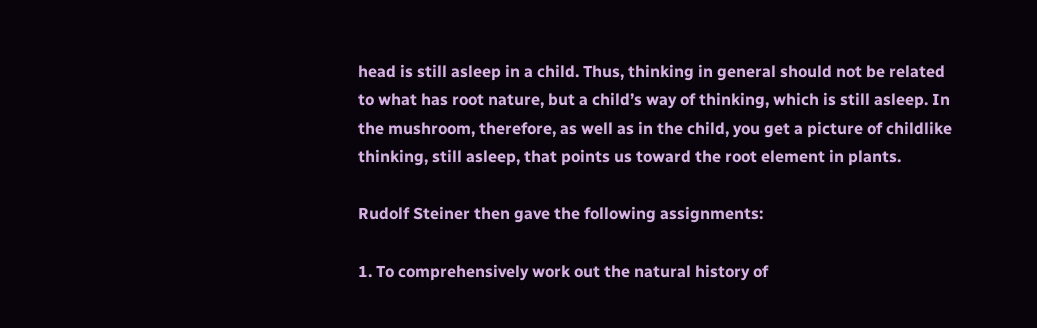head is still asleep in a child. Thus, thinking in general should not be related to what has root nature, but a child’s way of thinking, which is still asleep. In the mushroom, therefore, as well as in the child, you get a picture of childlike thinking, still asleep, that points us toward the root element in plants.

Rudolf Steiner then gave the following assignments:

1. To comprehensively work out the natural history of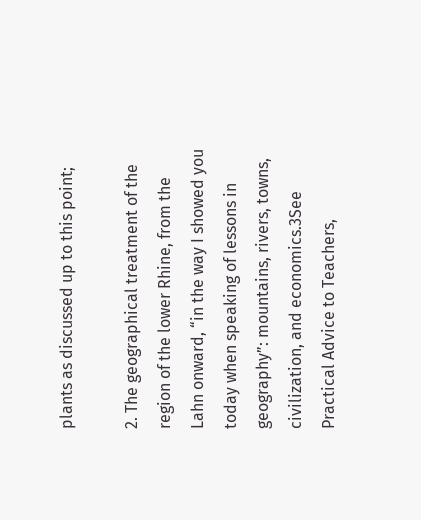plants as discussed up to this point;

2. The geographical treatment of the region of the lower Rhine, from the Lahn onward, “in the way I showed you today when speaking of lessons in geography”: mountains, rivers, towns, civilization, and economics.3See Practical Advice to Teachers,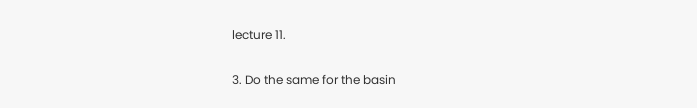lecture 11.

3. Do the same for the basin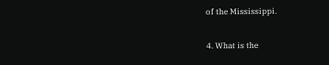of the Mississippi.

4. What is the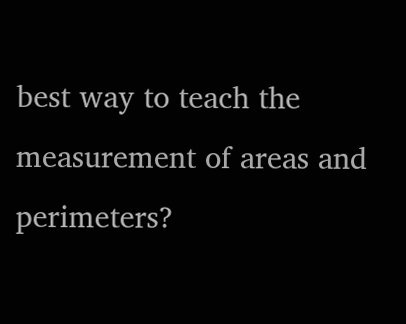best way to teach the measurement of areas and perimeters?